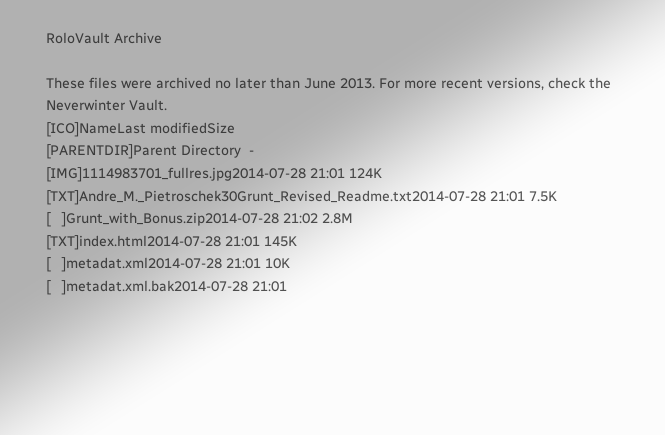RoloVault Archive

These files were archived no later than June 2013. For more recent versions, check the Neverwinter Vault.
[ICO]NameLast modifiedSize
[PARENTDIR]Parent Directory  -
[IMG]1114983701_fullres.jpg2014-07-28 21:01 124K
[TXT]Andre_M._Pietroschek30Grunt_Revised_Readme.txt2014-07-28 21:01 7.5K
[   ]Grunt_with_Bonus.zip2014-07-28 21:02 2.8M
[TXT]index.html2014-07-28 21:01 145K
[   ]metadat.xml2014-07-28 21:01 10K
[   ]metadat.xml.bak2014-07-28 21:01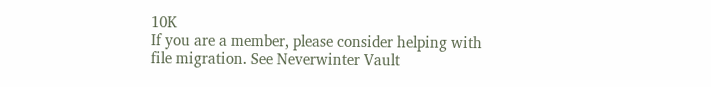10K
If you are a member, please consider helping with file migration. See Neverwinter Vault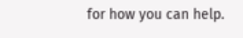for how you can help.